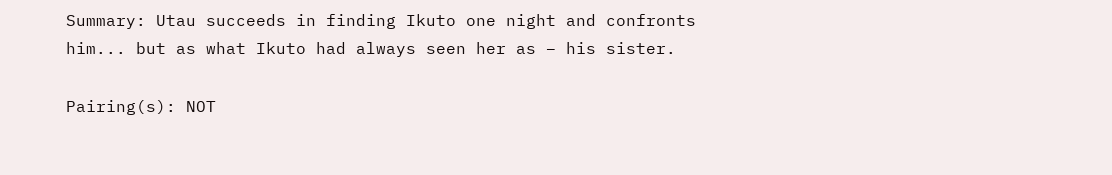Summary: Utau succeeds in finding Ikuto one night and confronts him... but as what Ikuto had always seen her as – his sister.

Pairing(s): NOT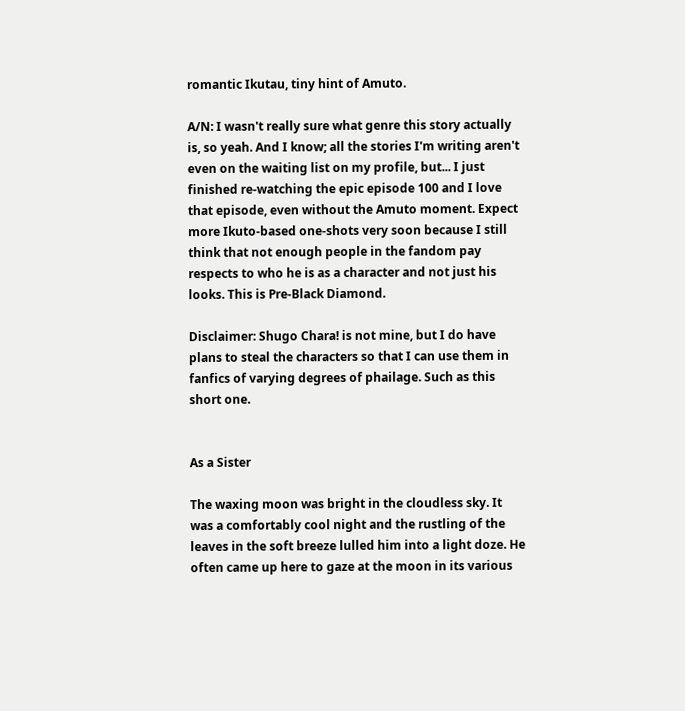romantic Ikutau, tiny hint of Amuto.

A/N: I wasn't really sure what genre this story actually is, so yeah. And I know; all the stories I'm writing aren't even on the waiting list on my profile, but... I just finished re-watching the epic episode 100 and I love that episode, even without the Amuto moment. Expect more Ikuto-based one-shots very soon because I still think that not enough people in the fandom pay respects to who he is as a character and not just his looks. This is Pre-Black Diamond.

Disclaimer: Shugo Chara! is not mine, but I do have plans to steal the characters so that I can use them in fanfics of varying degrees of phailage. Such as this short one.


As a Sister

The waxing moon was bright in the cloudless sky. It was a comfortably cool night and the rustling of the leaves in the soft breeze lulled him into a light doze. He often came up here to gaze at the moon in its various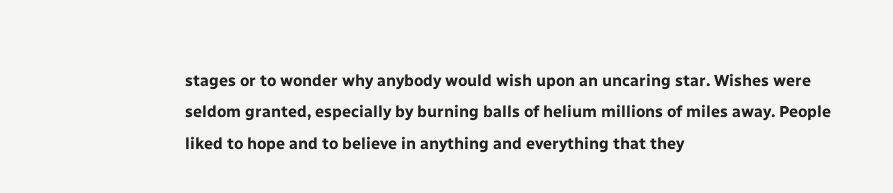stages or to wonder why anybody would wish upon an uncaring star. Wishes were seldom granted, especially by burning balls of helium millions of miles away. People liked to hope and to believe in anything and everything that they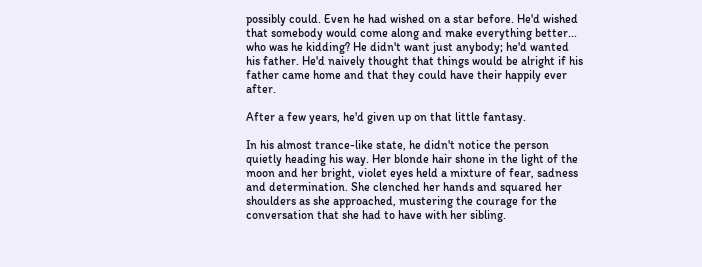possibly could. Even he had wished on a star before. He'd wished that somebody would come along and make everything better... who was he kidding? He didn't want just anybody; he'd wanted his father. He'd naively thought that things would be alright if his father came home and that they could have their happily ever after.

After a few years, he'd given up on that little fantasy.

In his almost trance-like state, he didn't notice the person quietly heading his way. Her blonde hair shone in the light of the moon and her bright, violet eyes held a mixture of fear, sadness and determination. She clenched her hands and squared her shoulders as she approached, mustering the courage for the conversation that she had to have with her sibling.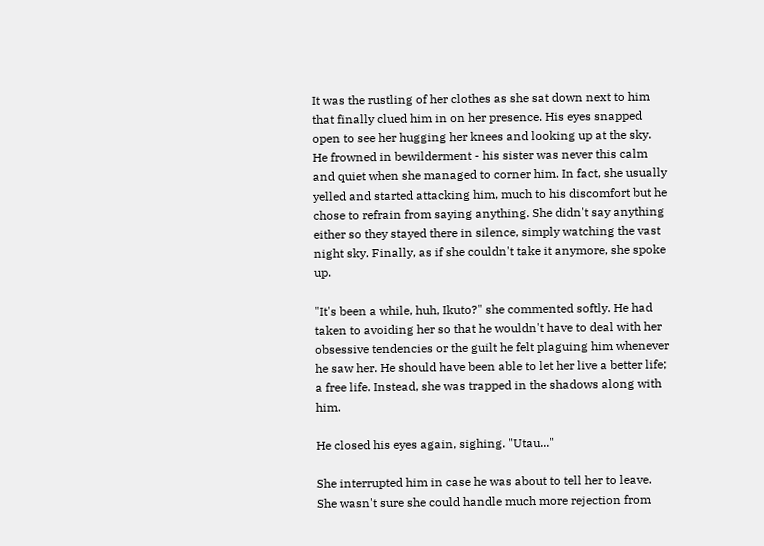It was the rustling of her clothes as she sat down next to him that finally clued him in on her presence. His eyes snapped open to see her hugging her knees and looking up at the sky. He frowned in bewilderment - his sister was never this calm and quiet when she managed to corner him. In fact, she usually yelled and started attacking him, much to his discomfort but he chose to refrain from saying anything. She didn't say anything either so they stayed there in silence, simply watching the vast night sky. Finally, as if she couldn't take it anymore, she spoke up.

"It's been a while, huh, Ikuto?" she commented softly. He had taken to avoiding her so that he wouldn't have to deal with her obsessive tendencies or the guilt he felt plaguing him whenever he saw her. He should have been able to let her live a better life; a free life. Instead, she was trapped in the shadows along with him.

He closed his eyes again, sighing. "Utau..."

She interrupted him in case he was about to tell her to leave. She wasn't sure she could handle much more rejection from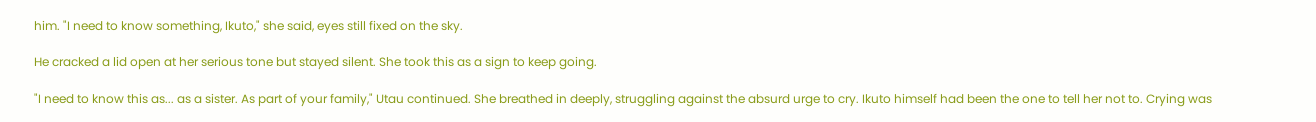him. "I need to know something, Ikuto," she said, eyes still fixed on the sky.

He cracked a lid open at her serious tone but stayed silent. She took this as a sign to keep going.

"I need to know this as... as a sister. As part of your family," Utau continued. She breathed in deeply, struggling against the absurd urge to cry. Ikuto himself had been the one to tell her not to. Crying was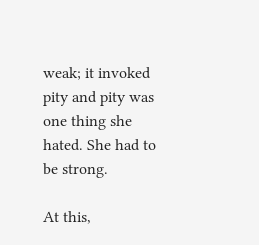weak; it invoked pity and pity was one thing she hated. She had to be strong.

At this,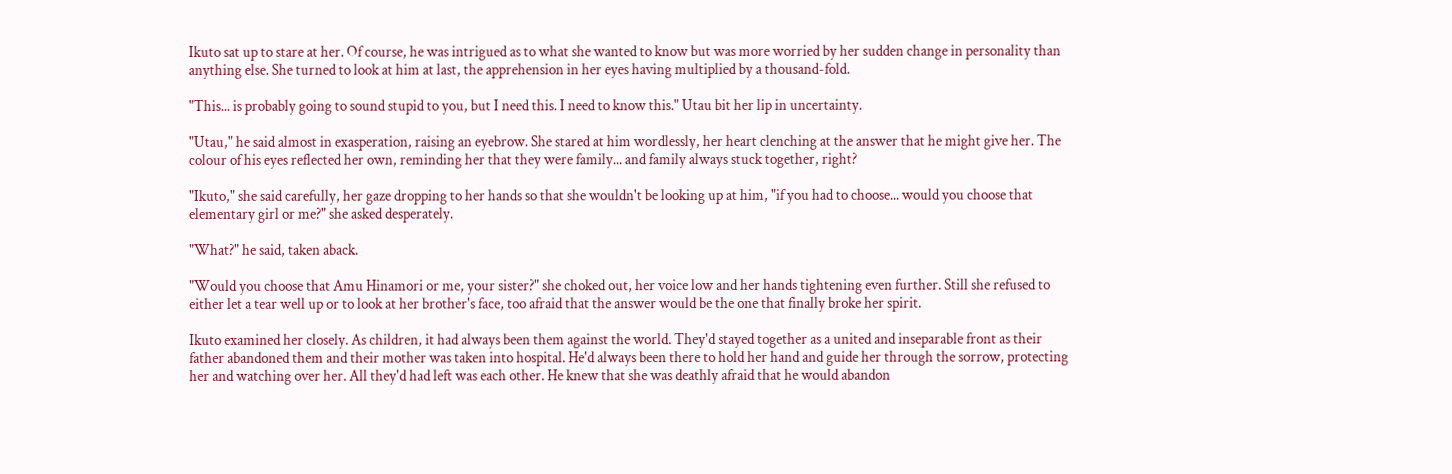Ikuto sat up to stare at her. Of course, he was intrigued as to what she wanted to know but was more worried by her sudden change in personality than anything else. She turned to look at him at last, the apprehension in her eyes having multiplied by a thousand-fold.

"This... is probably going to sound stupid to you, but I need this. I need to know this." Utau bit her lip in uncertainty.

"Utau," he said almost in exasperation, raising an eyebrow. She stared at him wordlessly, her heart clenching at the answer that he might give her. The colour of his eyes reflected her own, reminding her that they were family... and family always stuck together, right?

"Ikuto," she said carefully, her gaze dropping to her hands so that she wouldn't be looking up at him, "if you had to choose... would you choose that elementary girl or me?" she asked desperately.

"What?" he said, taken aback.

"Would you choose that Amu Hinamori or me, your sister?" she choked out, her voice low and her hands tightening even further. Still she refused to either let a tear well up or to look at her brother's face, too afraid that the answer would be the one that finally broke her spirit.

Ikuto examined her closely. As children, it had always been them against the world. They'd stayed together as a united and inseparable front as their father abandoned them and their mother was taken into hospital. He'd always been there to hold her hand and guide her through the sorrow, protecting her and watching over her. All they'd had left was each other. He knew that she was deathly afraid that he would abandon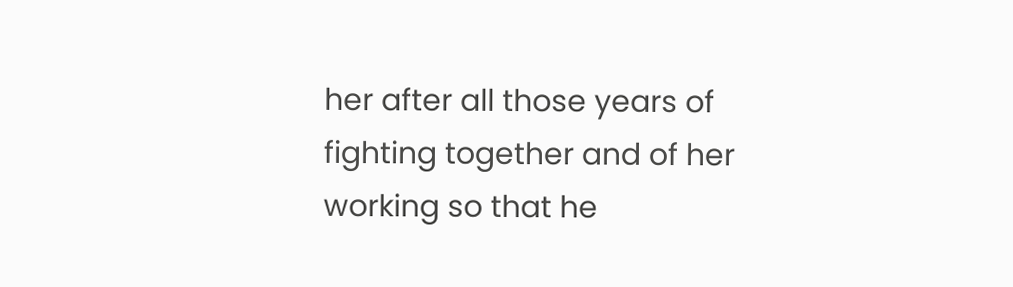her after all those years of fighting together and of her working so that he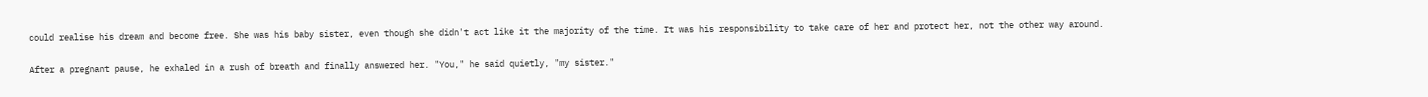could realise his dream and become free. She was his baby sister, even though she didn't act like it the majority of the time. It was his responsibility to take care of her and protect her, not the other way around.

After a pregnant pause, he exhaled in a rush of breath and finally answered her. "You," he said quietly, "my sister."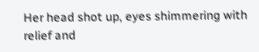Her head shot up, eyes shimmering with relief and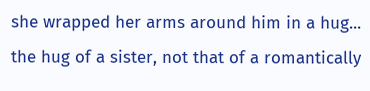she wrapped her arms around him in a hug... the hug of a sister, not that of a romantically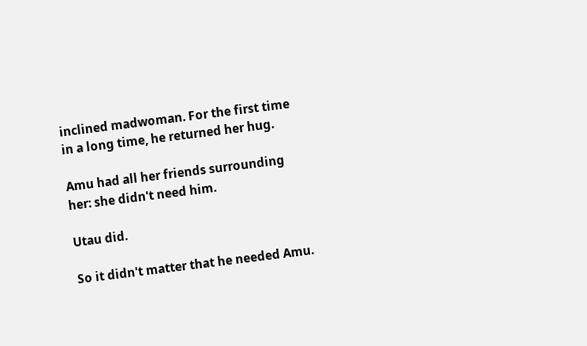inclined madwoman. For the first time in a long time, he returned her hug.

Amu had all her friends surrounding her: she didn't need him.

Utau did.

So it didn't matter that he needed Amu.